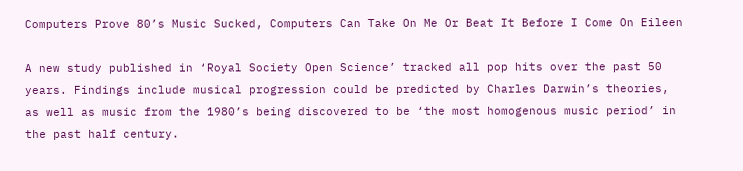Computers Prove 80’s Music Sucked, Computers Can Take On Me Or Beat It Before I Come On Eileen

A new study published in ‘Royal Society Open Science’ tracked all pop hits over the past 50 years. Findings include musical progression could be predicted by Charles Darwin’s theories, as well as music from the 1980’s being discovered to be ‘the most homogenous music period’ in the past half century.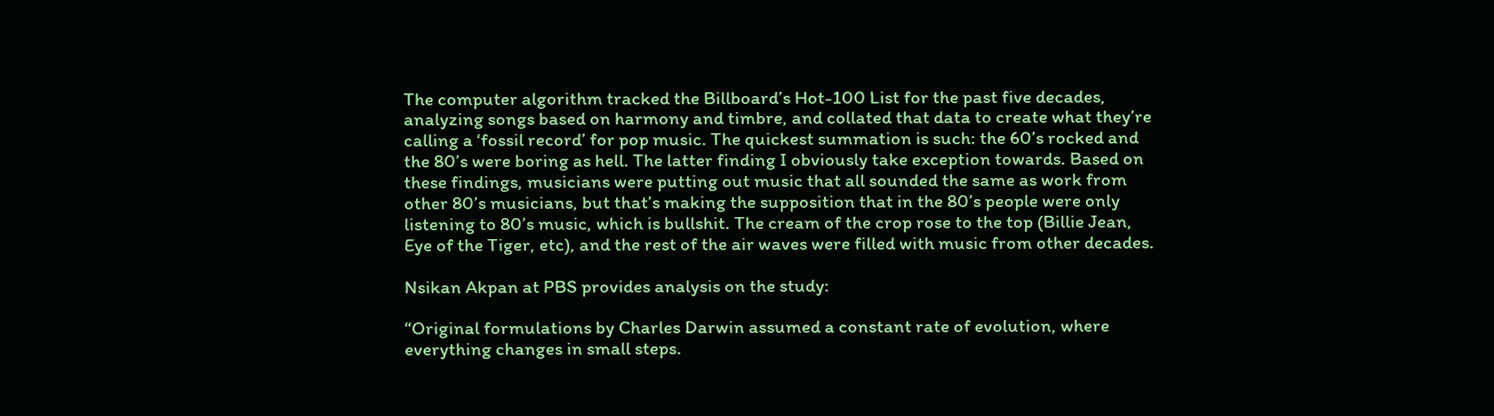The computer algorithm tracked the Billboard’s Hot-100 List for the past five decades, analyzing songs based on harmony and timbre, and collated that data to create what they’re calling a ‘fossil record’ for pop music. The quickest summation is such: the 60’s rocked and the 80’s were boring as hell. The latter finding I obviously take exception towards. Based on these findings, musicians were putting out music that all sounded the same as work from other 80’s musicians, but that’s making the supposition that in the 80’s people were only listening to 80’s music, which is bullshit. The cream of the crop rose to the top (Billie Jean, Eye of the Tiger, etc), and the rest of the air waves were filled with music from other decades.

Nsikan Akpan at PBS provides analysis on the study:

“Original formulations by Charles Darwin assumed a constant rate of evolution, where everything changes in small steps.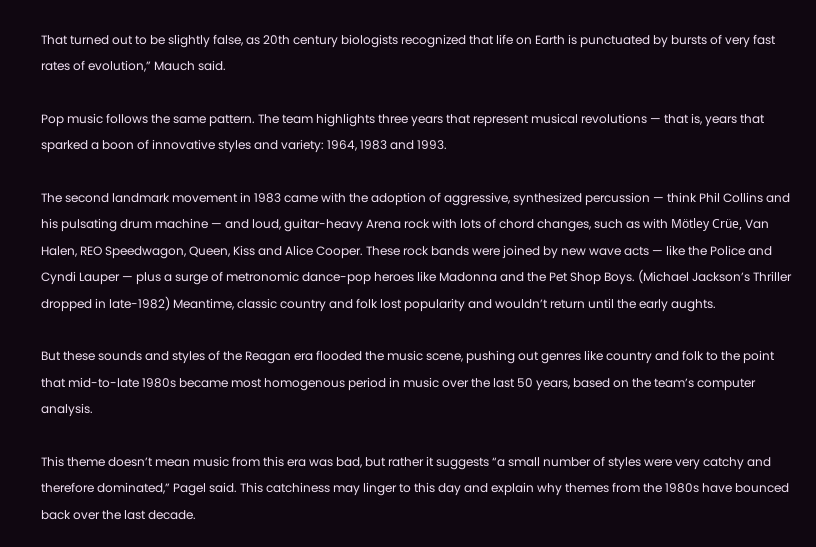That turned out to be slightly false, as 20th century biologists recognized that life on Earth is punctuated by bursts of very fast rates of evolution,” Mauch said.

Pop music follows the same pattern. The team highlights three years that represent musical revolutions — that is, years that sparked a boon of innovative styles and variety: 1964, 1983 and 1993.

The second landmark movement in 1983 came with the adoption of aggressive, synthesized percussion — think Phil Collins and his pulsating drum machine — and loud, guitar-heavy Arena rock with lots of chord changes, such as with Mötley Crüe, Van Halen, REO Speedwagon, Queen, Kiss and Alice Cooper. These rock bands were joined by new wave acts — like the Police and Cyndi Lauper — plus a surge of metronomic dance-pop heroes like Madonna and the Pet Shop Boys. (Michael Jackson’s Thriller dropped in late-1982) Meantime, classic country and folk lost popularity and wouldn’t return until the early aughts.

But these sounds and styles of the Reagan era flooded the music scene, pushing out genres like country and folk to the point that mid-to-late 1980s became most homogenous period in music over the last 50 years, based on the team’s computer analysis.

This theme doesn’t mean music from this era was bad, but rather it suggests “a small number of styles were very catchy and therefore dominated,” Pagel said. This catchiness may linger to this day and explain why themes from the 1980s have bounced back over the last decade.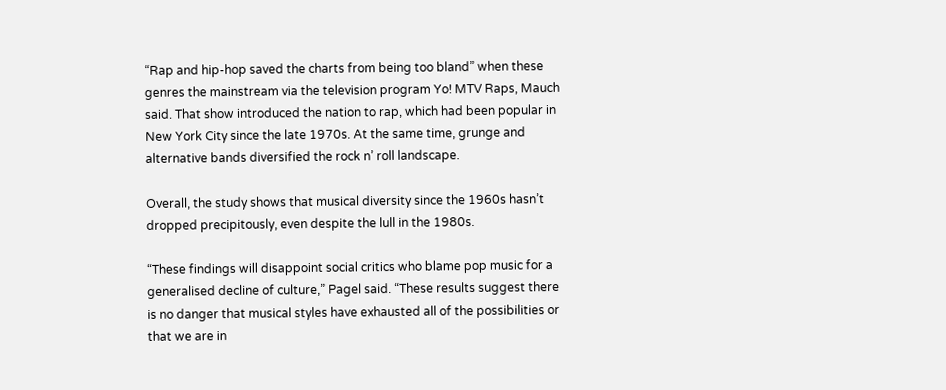“Rap and hip-hop saved the charts from being too bland” when these genres the mainstream via the television program Yo! MTV Raps, Mauch said. That show introduced the nation to rap, which had been popular in New York City since the late 1970s. At the same time, grunge and alternative bands diversified the rock n’ roll landscape.

Overall, the study shows that musical diversity since the 1960s hasn’t dropped precipitously, even despite the lull in the 1980s.

“These findings will disappoint social critics who blame pop music for a generalised decline of culture,” Pagel said. “These results suggest there is no danger that musical styles have exhausted all of the possibilities or that we are in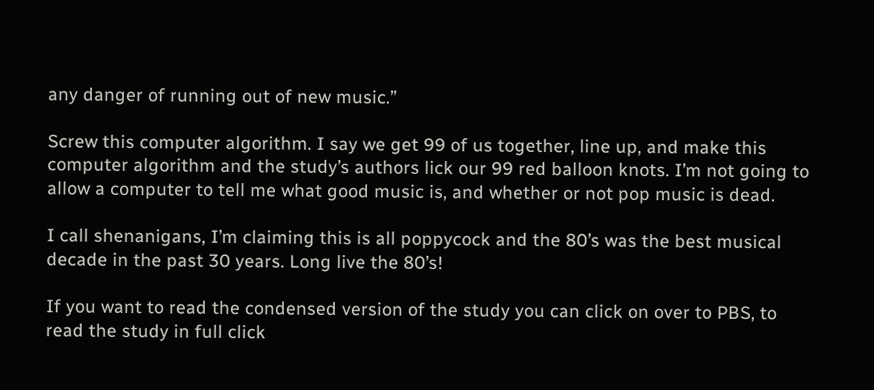any danger of running out of new music.”

Screw this computer algorithm. I say we get 99 of us together, line up, and make this computer algorithm and the study’s authors lick our 99 red balloon knots. I’m not going to allow a computer to tell me what good music is, and whether or not pop music is dead.

I call shenanigans, I’m claiming this is all poppycock and the 80’s was the best musical decade in the past 30 years. Long live the 80’s!

If you want to read the condensed version of the study you can click on over to PBS, to read the study in full click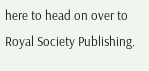here to head on over to Royal Society Publishing.